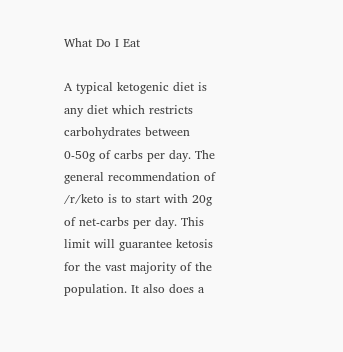What Do I Eat

A typical ketogenic diet is any diet which restricts carbohydrates between 0-50g of carbs per day. The general recommendation of /r/keto is to start with 20g of net-carbs per day. This limit will guarantee ketosis for the vast majority of the population. It also does a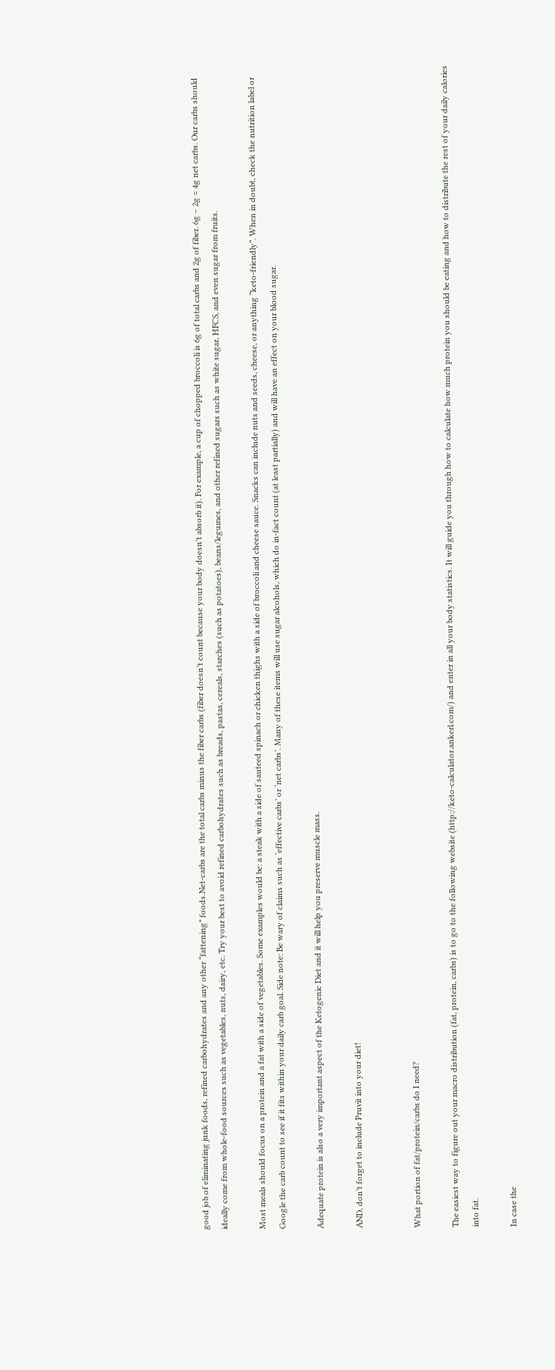good job of eliminating junk foods, refined carbohydrates and any other “fattening” foods.Net-carbs are the total carbs minus the fiber carbs (fiber doesn’t count because your body doesn’t absorb it). For example, a cup of chopped broccoli is 6g of total carbs and 2g of fiber. 6g – 2g = 4g net carbs. Our carbs should ideally come from whole-food sources such as vegetables, nuts, dairy, etc. Try your best to avoid refined carbohydrates such as breads, pastas, cereals, starches (such as potatoes), beans/legumes, and other refined sugars such as white sugar, HFCS, and even sugar from fruits.

Most meals should focus on a protein and a fat with a side of vegetables. Some examples would be: a steak with a side of sauteed spinach or chicken thighs with a side of broccoli and cheese sauce. Snacks can include nuts and seeds, cheese, or anything “keto-friendly”. When in doubt, check the nutrition label or Google the carb count to see if it fits within your daily carb goal. Side note: Be wary of claims such as ‘effective carbs’ or ‘net carbs’. Many of these items will use sugar alcohols, which do in-fact count (at least partially) and will have an effect on your blood sugar.

Adequate protein is also a very important aspect of the Ketogenic Diet and it will help you preserve muscle mass.

AND, don’t forget to include Pruvit into your diet!


What portion of fat/protein/carbs do I need?

The easiest way to figure out your macro distribution (fat, protein, carbs) is to go to the following website (http://keto-calculator.ankerl.com/) and enter in all your body statistics. It will guide you through how to calculate how much protein you should be eating and how to distribute the rest of your daily calories into fat.

In case the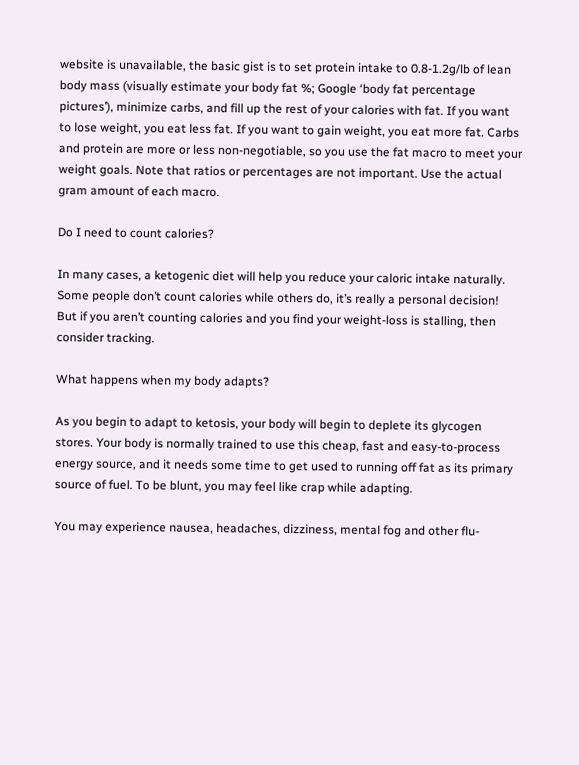website is unavailable, the basic gist is to set protein intake to 0.8-1.2g/lb of lean body mass (visually estimate your body fat %; Google ‘body fat percentage pictures’), minimize carbs, and fill up the rest of your calories with fat. If you want to lose weight, you eat less fat. If you want to gain weight, you eat more fat. Carbs and protein are more or less non-negotiable, so you use the fat macro to meet your weight goals. Note that ratios or percentages are not important. Use the actual gram amount of each macro.

Do I need to count calories?

In many cases, a ketogenic diet will help you reduce your caloric intake naturally. Some people don’t count calories while others do, it’s really a personal decision! But if you aren’t counting calories and you find your weight-loss is stalling, then consider tracking.

What happens when my body adapts?

As you begin to adapt to ketosis, your body will begin to deplete its glycogen stores. Your body is normally trained to use this cheap, fast and easy-to-process energy source, and it needs some time to get used to running off fat as its primary source of fuel. To be blunt, you may feel like crap while adapting.

You may experience nausea, headaches, dizziness, mental fog and other flu-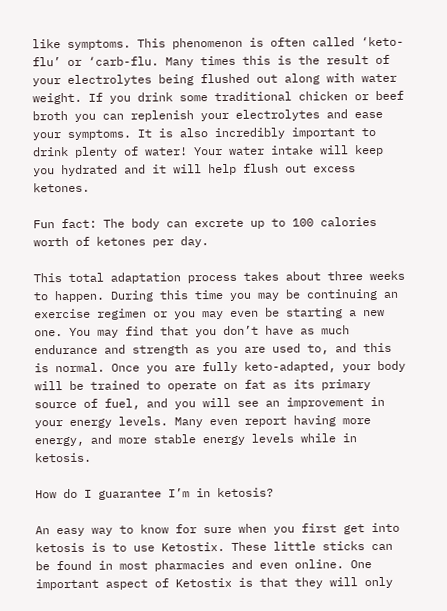like symptoms. This phenomenon is often called ‘keto-flu’ or ‘carb-flu. Many times this is the result of your electrolytes being flushed out along with water weight. If you drink some traditional chicken or beef broth you can replenish your electrolytes and ease your symptoms. It is also incredibly important to drink plenty of water! Your water intake will keep you hydrated and it will help flush out excess ketones.

Fun fact: The body can excrete up to 100 calories worth of ketones per day.

This total adaptation process takes about three weeks to happen. During this time you may be continuing an exercise regimen or you may even be starting a new one. You may find that you don’t have as much endurance and strength as you are used to, and this is normal. Once you are fully keto-adapted, your body will be trained to operate on fat as its primary source of fuel, and you will see an improvement in your energy levels. Many even report having more energy, and more stable energy levels while in ketosis.

How do I guarantee I’m in ketosis?

An easy way to know for sure when you first get into ketosis is to use Ketostix. These little sticks can be found in most pharmacies and even online. One important aspect of Ketostix is that they will only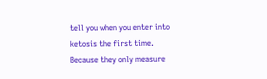tell you when you enter into ketosis the first time. Because they only measure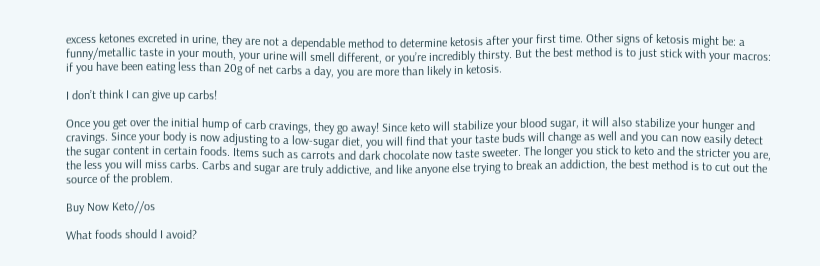excess ketones excreted in urine, they are not a dependable method to determine ketosis after your first time. Other signs of ketosis might be: a funny/metallic taste in your mouth, your urine will smell different, or you’re incredibly thirsty. But the best method is to just stick with your macros: if you have been eating less than 20g of net carbs a day, you are more than likely in ketosis.

I don’t think I can give up carbs!

Once you get over the initial hump of carb cravings, they go away! Since keto will stabilize your blood sugar, it will also stabilize your hunger and cravings. Since your body is now adjusting to a low-sugar diet, you will find that your taste buds will change as well and you can now easily detect the sugar content in certain foods. Items such as carrots and dark chocolate now taste sweeter. The longer you stick to keto and the stricter you are, the less you will miss carbs. Carbs and sugar are truly addictive, and like anyone else trying to break an addiction, the best method is to cut out the source of the problem.

Buy Now Keto//os

What foods should I avoid?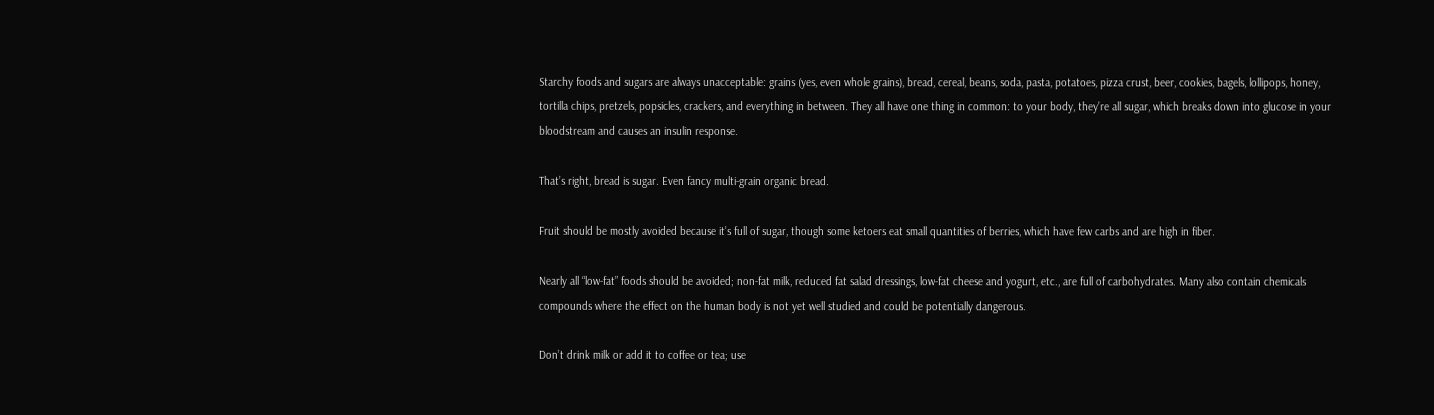Starchy foods and sugars are always unacceptable: grains (yes, even whole grains), bread, cereal, beans, soda, pasta, potatoes, pizza crust, beer, cookies, bagels, lollipops, honey, tortilla chips, pretzels, popsicles, crackers, and everything in between. They all have one thing in common: to your body, they’re all sugar, which breaks down into glucose in your bloodstream and causes an insulin response.

That’s right, bread is sugar. Even fancy multi-grain organic bread.

Fruit should be mostly avoided because it’s full of sugar, though some ketoers eat small quantities of berries, which have few carbs and are high in fiber.

Nearly all “low-fat” foods should be avoided; non-fat milk, reduced fat salad dressings, low-fat cheese and yogurt, etc., are full of carbohydrates. Many also contain chemicals compounds where the effect on the human body is not yet well studied and could be potentially dangerous.

Don’t drink milk or add it to coffee or tea; use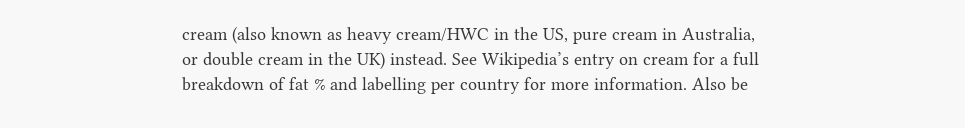cream (also known as heavy cream/HWC in the US, pure cream in Australia, or double cream in the UK) instead. See Wikipedia’s entry on cream for a full breakdown of fat % and labelling per country for more information. Also be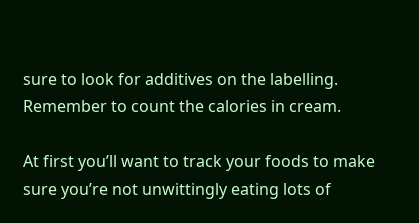sure to look for additives on the labelling. Remember to count the calories in cream.

At first you’ll want to track your foods to make sure you’re not unwittingly eating lots of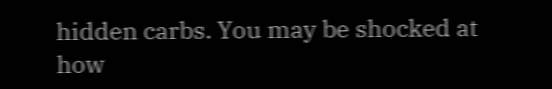hidden carbs. You may be shocked at how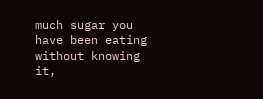much sugar you have been eating without knowing it,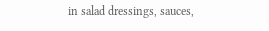in salad dressings, sauces,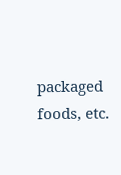packaged foods, etc.